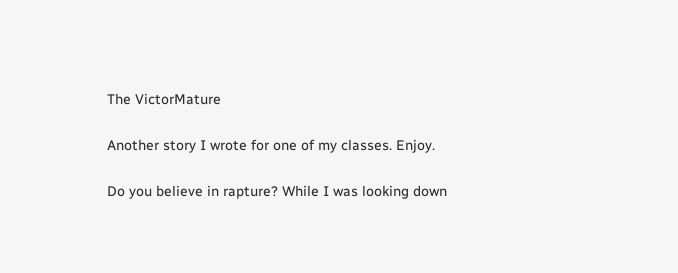The VictorMature

Another story I wrote for one of my classes. Enjoy.

Do you believe in rapture? While I was looking down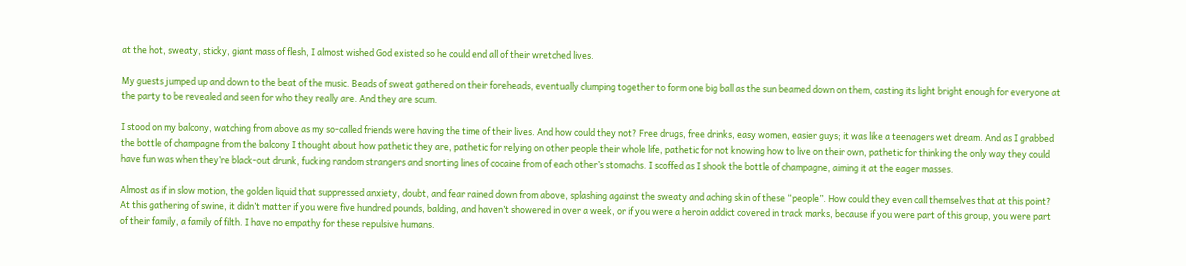at the hot, sweaty, sticky, giant mass of flesh, I almost wished God existed so he could end all of their wretched lives.

My guests jumped up and down to the beat of the music. Beads of sweat gathered on their foreheads, eventually clumping together to form one big ball as the sun beamed down on them, casting its light bright enough for everyone at the party to be revealed and seen for who they really are. And they are scum.

I stood on my balcony, watching from above as my so-called friends were having the time of their lives. And how could they not? Free drugs, free drinks, easy women, easier guys; it was like a teenagers wet dream. And as I grabbed the bottle of champagne from the balcony I thought about how pathetic they are, pathetic for relying on other people their whole life, pathetic for not knowing how to live on their own, pathetic for thinking the only way they could have fun was when they’re black-out drunk, fucking random strangers and snorting lines of cocaine from of each other’s stomachs. I scoffed as I shook the bottle of champagne, aiming it at the eager masses.

Almost as if in slow motion, the golden liquid that suppressed anxiety, doubt, and fear rained down from above, splashing against the sweaty and aching skin of these “people”. How could they even call themselves that at this point? At this gathering of swine, it didn’t matter if you were five hundred pounds, balding, and haven’t showered in over a week, or if you were a heroin addict covered in track marks, because if you were part of this group, you were part of their family, a family of filth. I have no empathy for these repulsive humans.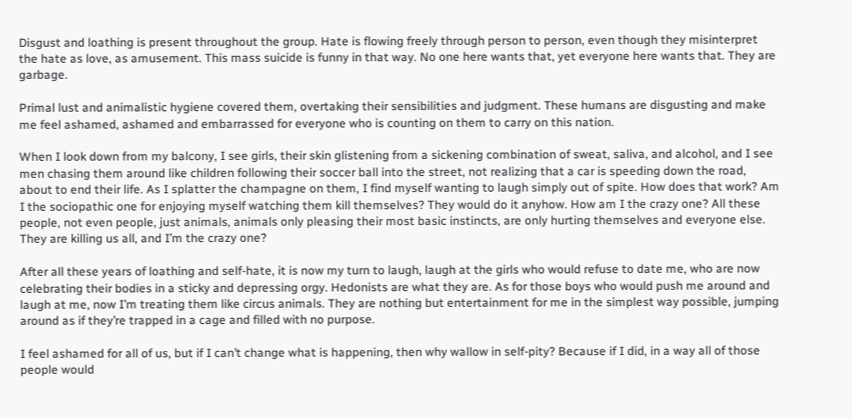Disgust and loathing is present throughout the group. Hate is flowing freely through person to person, even though they misinterpret the hate as love, as amusement. This mass suicide is funny in that way. No one here wants that, yet everyone here wants that. They are garbage.

Primal lust and animalistic hygiene covered them, overtaking their sensibilities and judgment. These humans are disgusting and make me feel ashamed, ashamed and embarrassed for everyone who is counting on them to carry on this nation.

When I look down from my balcony, I see girls, their skin glistening from a sickening combination of sweat, saliva, and alcohol, and I see men chasing them around like children following their soccer ball into the street, not realizing that a car is speeding down the road, about to end their life. As I splatter the champagne on them, I find myself wanting to laugh simply out of spite. How does that work? Am I the sociopathic one for enjoying myself watching them kill themselves? They would do it anyhow. How am I the crazy one? All these people, not even people, just animals, animals only pleasing their most basic instincts, are only hurting themselves and everyone else. They are killing us all, and I’m the crazy one?

After all these years of loathing and self-hate, it is now my turn to laugh, laugh at the girls who would refuse to date me, who are now celebrating their bodies in a sticky and depressing orgy. Hedonists are what they are. As for those boys who would push me around and laugh at me, now I’m treating them like circus animals. They are nothing but entertainment for me in the simplest way possible, jumping around as if they’re trapped in a cage and filled with no purpose.

I feel ashamed for all of us, but if I can’t change what is happening, then why wallow in self-pity? Because if I did, in a way all of those people would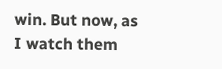win. But now, as I watch them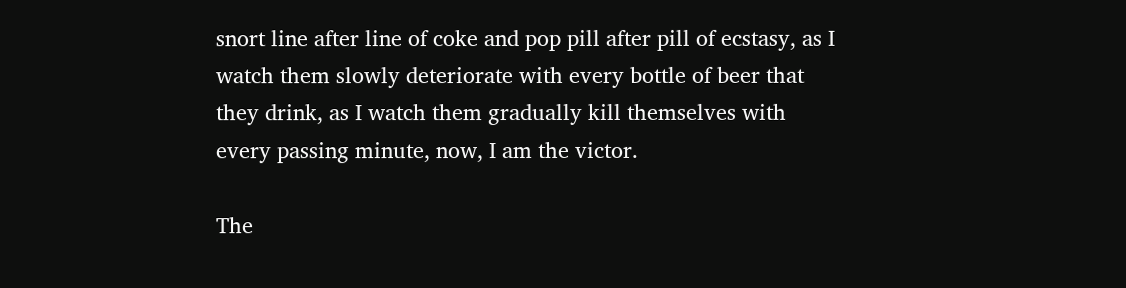snort line after line of coke and pop pill after pill of ecstasy, as I watch them slowly deteriorate with every bottle of beer that they drink, as I watch them gradually kill themselves with every passing minute, now, I am the victor.

The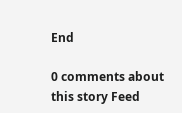End

0 comments about this story Feed